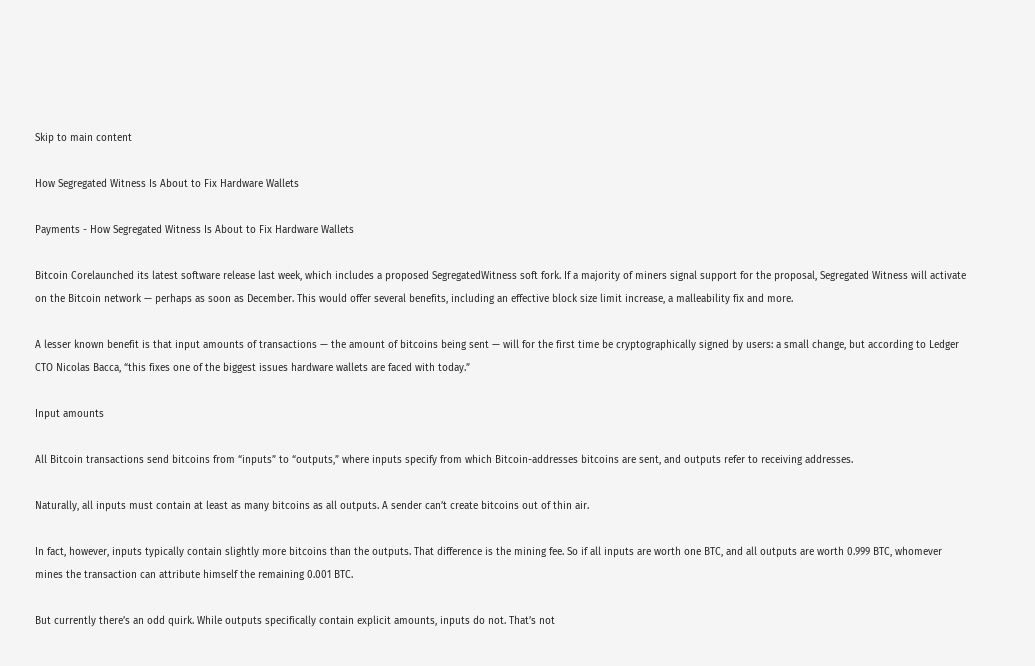Skip to main content

How Segregated Witness Is About to Fix Hardware Wallets

Payments - How Segregated Witness Is About to Fix Hardware Wallets

Bitcoin Corelaunched its latest software release last week, which includes a proposed SegregatedWitness soft fork. If a majority of miners signal support for the proposal, Segregated Witness will activate on the Bitcoin network — perhaps as soon as December. This would offer several benefits, including an effective block size limit increase, a malleability fix and more.

A lesser known benefit is that input amounts of transactions — the amount of bitcoins being sent — will for the first time be cryptographically signed by users: a small change, but according to Ledger CTO Nicolas Bacca, “this fixes one of the biggest issues hardware wallets are faced with today.”

Input amounts

All Bitcoin transactions send bitcoins from “inputs” to “outputs,” where inputs specify from which Bitcoin-addresses bitcoins are sent, and outputs refer to receiving addresses.

Naturally, all inputs must contain at least as many bitcoins as all outputs. A sender can’t create bitcoins out of thin air.

In fact, however, inputs typically contain slightly more bitcoins than the outputs. That difference is the mining fee. So if all inputs are worth one BTC, and all outputs are worth 0.999 BTC, whomever mines the transaction can attribute himself the remaining 0.001 BTC.

But currently there’s an odd quirk. While outputs specifically contain explicit amounts, inputs do not. That’s not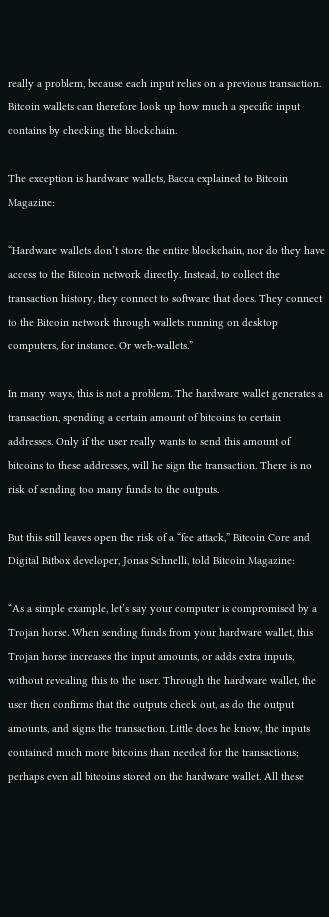really a problem, because each input relies on a previous transaction. Bitcoin wallets can therefore look up how much a specific input contains by checking the blockchain.

The exception is hardware wallets, Bacca explained to Bitcoin Magazine:

“Hardware wallets don’t store the entire blockchain, nor do they have access to the Bitcoin network directly. Instead, to collect the transaction history, they connect to software that does. They connect to the Bitcoin network through wallets running on desktop computers, for instance. Or web-wallets.”

In many ways, this is not a problem. The hardware wallet generates a transaction, spending a certain amount of bitcoins to certain addresses. Only if the user really wants to send this amount of bitcoins to these addresses, will he sign the transaction. There is no risk of sending too many funds to the outputs.

But this still leaves open the risk of a “fee attack,” Bitcoin Core and Digital Bitbox developer, Jonas Schnelli, told Bitcoin Magazine:

“As a simple example, let’s say your computer is compromised by a Trojan horse. When sending funds from your hardware wallet, this Trojan horse increases the input amounts, or adds extra inputs, without revealing this to the user. Through the hardware wallet, the user then confirms that the outputs check out, as do the output amounts, and signs the transaction. Little does he know, the inputs contained much more bitcoins than needed for the transactions; perhaps even all bitcoins stored on the hardware wallet. All these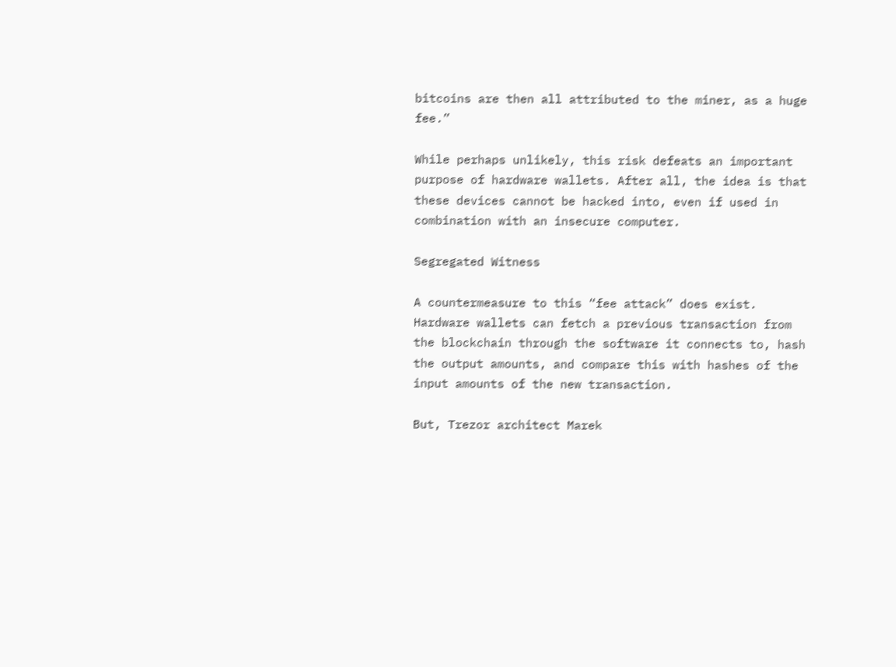bitcoins are then all attributed to the miner, as a huge fee.”

While perhaps unlikely, this risk defeats an important purpose of hardware wallets. After all, the idea is that these devices cannot be hacked into, even if used in combination with an insecure computer.

Segregated Witness

A countermeasure to this “fee attack” does exist. Hardware wallets can fetch a previous transaction from the blockchain through the software it connects to, hash the output amounts, and compare this with hashes of the input amounts of the new transaction.

But, Trezor architect Marek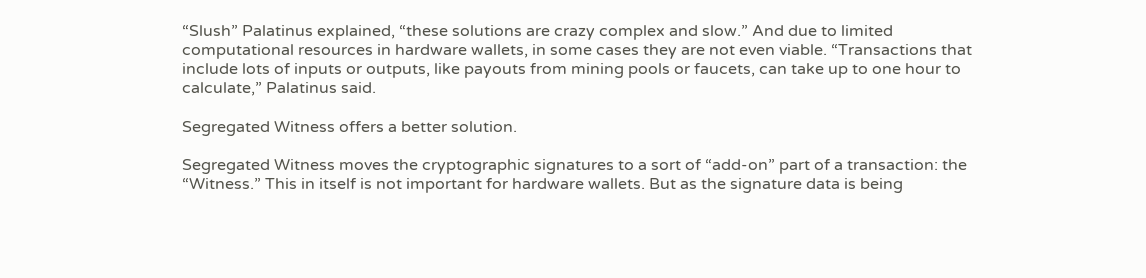“Slush” Palatinus explained, “these solutions are crazy complex and slow.” And due to limited computational resources in hardware wallets, in some cases they are not even viable. “Transactions that include lots of inputs or outputs, like payouts from mining pools or faucets, can take up to one hour to calculate,” Palatinus said.

Segregated Witness offers a better solution.

Segregated Witness moves the cryptographic signatures to a sort of “add-on” part of a transaction: the “Witness.” This in itself is not important for hardware wallets. But as the signature data is being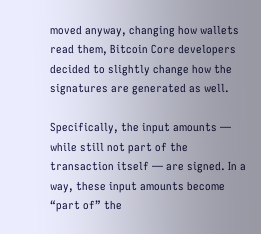moved anyway, changing how wallets read them, Bitcoin Core developers decided to slightly change how the signatures are generated as well.

Specifically, the input amounts — while still not part of the transaction itself — are signed. In a way, these input amounts become “part of” the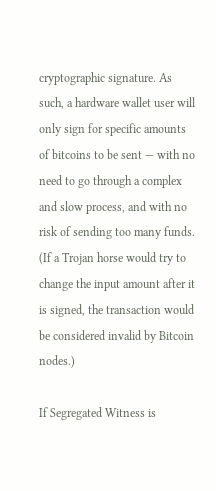cryptographic signature. As such, a hardware wallet user will only sign for specific amounts of bitcoins to be sent — with no need to go through a complex and slow process, and with no risk of sending too many funds. (If a Trojan horse would try to change the input amount after it is signed, the transaction would be considered invalid by Bitcoin nodes.)

If Segregated Witness is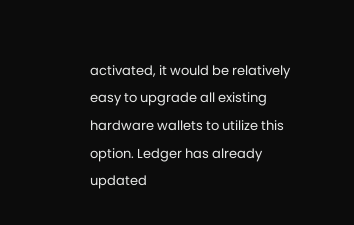activated, it would be relatively easy to upgrade all existing hardware wallets to utilize this option. Ledger has already updated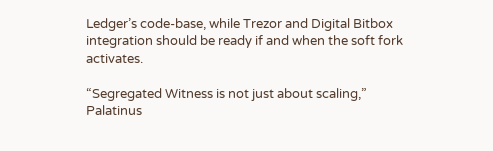Ledger’s code-base, while Trezor and Digital Bitbox integration should be ready if and when the soft fork activates.

“Segregated Witness is not just about scaling,” Palatinus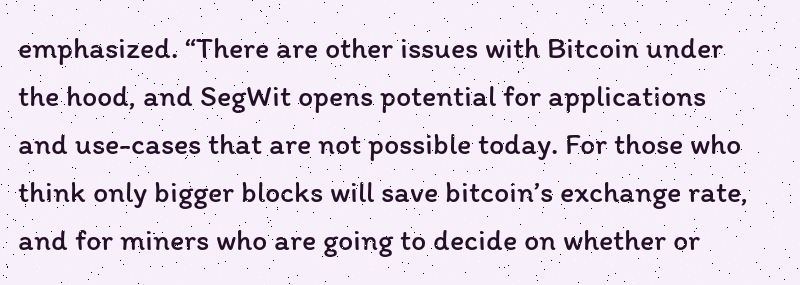emphasized. “There are other issues with Bitcoin under the hood, and SegWit opens potential for applications and use-cases that are not possible today. For those who think only bigger blocks will save bitcoin’s exchange rate, and for miners who are going to decide on whether or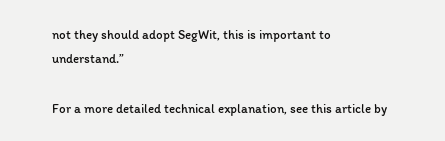not they should adopt SegWit, this is important to understand.”

For a more detailed technical explanation, see this article by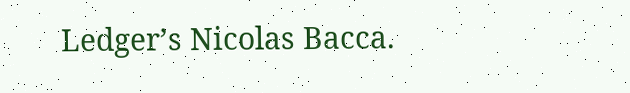Ledger’s Nicolas Bacca.